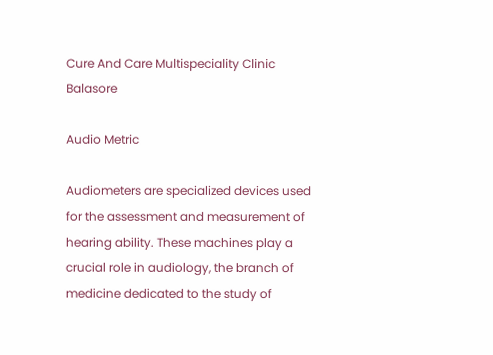Cure And Care Multispeciality Clinic Balasore

Audio Metric

Audiometers are specialized devices used for the assessment and measurement of hearing ability. These machines play a crucial role in audiology, the branch of medicine dedicated to the study of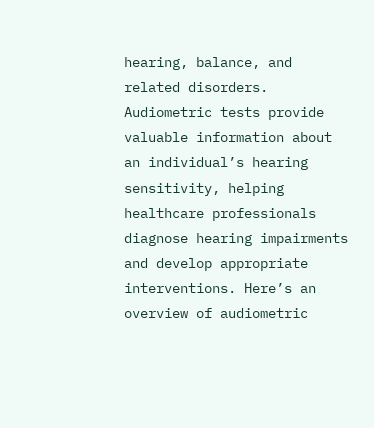hearing, balance, and related disorders. Audiometric tests provide valuable information about an individual’s hearing sensitivity, helping healthcare professionals diagnose hearing impairments and develop appropriate interventions. Here’s an overview of audiometric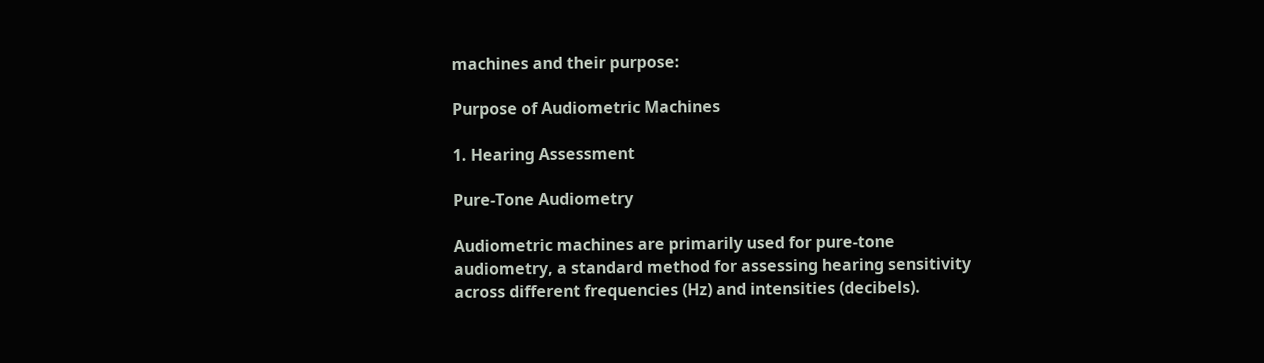machines and their purpose:

Purpose of Audiometric Machines

1. Hearing Assessment

Pure-Tone Audiometry

Audiometric machines are primarily used for pure-tone audiometry, a standard method for assessing hearing sensitivity across different frequencies (Hz) and intensities (decibels).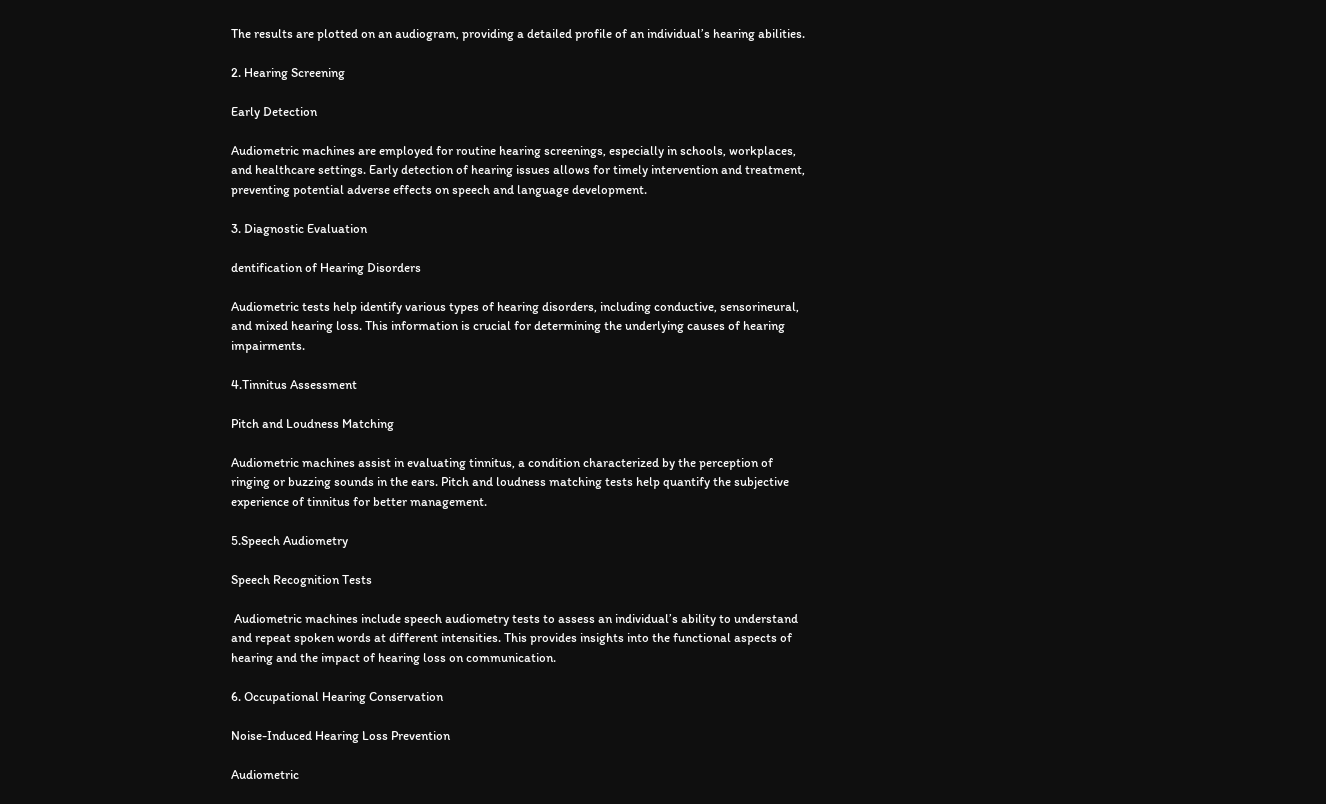The results are plotted on an audiogram, providing a detailed profile of an individual’s hearing abilities.

2. Hearing Screening

Early Detection

Audiometric machines are employed for routine hearing screenings, especially in schools, workplaces, and healthcare settings. Early detection of hearing issues allows for timely intervention and treatment, preventing potential adverse effects on speech and language development.

3. Diagnostic Evaluation

dentification of Hearing Disorders

Audiometric tests help identify various types of hearing disorders, including conductive, sensorineural, and mixed hearing loss. This information is crucial for determining the underlying causes of hearing impairments.

4.Tinnitus Assessment

Pitch and Loudness Matching

Audiometric machines assist in evaluating tinnitus, a condition characterized by the perception of ringing or buzzing sounds in the ears. Pitch and loudness matching tests help quantify the subjective experience of tinnitus for better management.

5.Speech Audiometry

Speech Recognition Tests

 Audiometric machines include speech audiometry tests to assess an individual’s ability to understand and repeat spoken words at different intensities. This provides insights into the functional aspects of hearing and the impact of hearing loss on communication.

6. Occupational Hearing Conservation

Noise-Induced Hearing Loss Prevention

Audiometric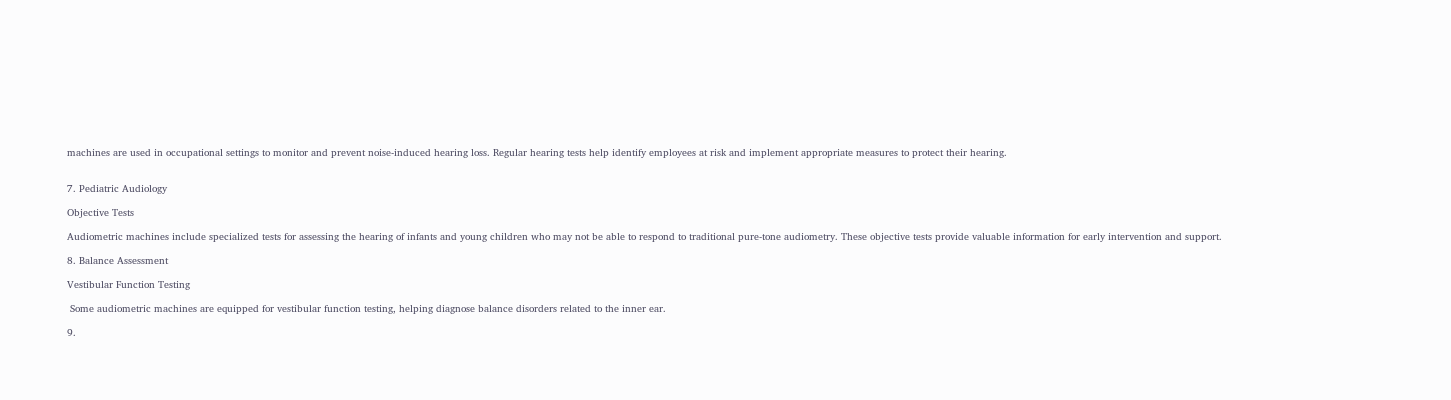machines are used in occupational settings to monitor and prevent noise-induced hearing loss. Regular hearing tests help identify employees at risk and implement appropriate measures to protect their hearing.


7. Pediatric Audiology

Objective Tests

Audiometric machines include specialized tests for assessing the hearing of infants and young children who may not be able to respond to traditional pure-tone audiometry. These objective tests provide valuable information for early intervention and support.

8. Balance Assessment

Vestibular Function Testing

 Some audiometric machines are equipped for vestibular function testing, helping diagnose balance disorders related to the inner ear.

9.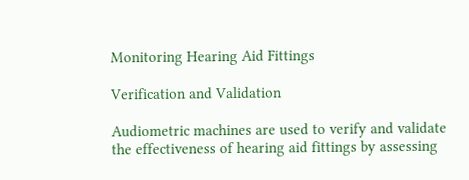Monitoring Hearing Aid Fittings

Verification and Validation

Audiometric machines are used to verify and validate the effectiveness of hearing aid fittings by assessing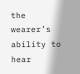the wearer’s ability to hear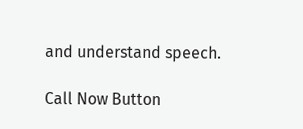and understand speech.

Call Now Button